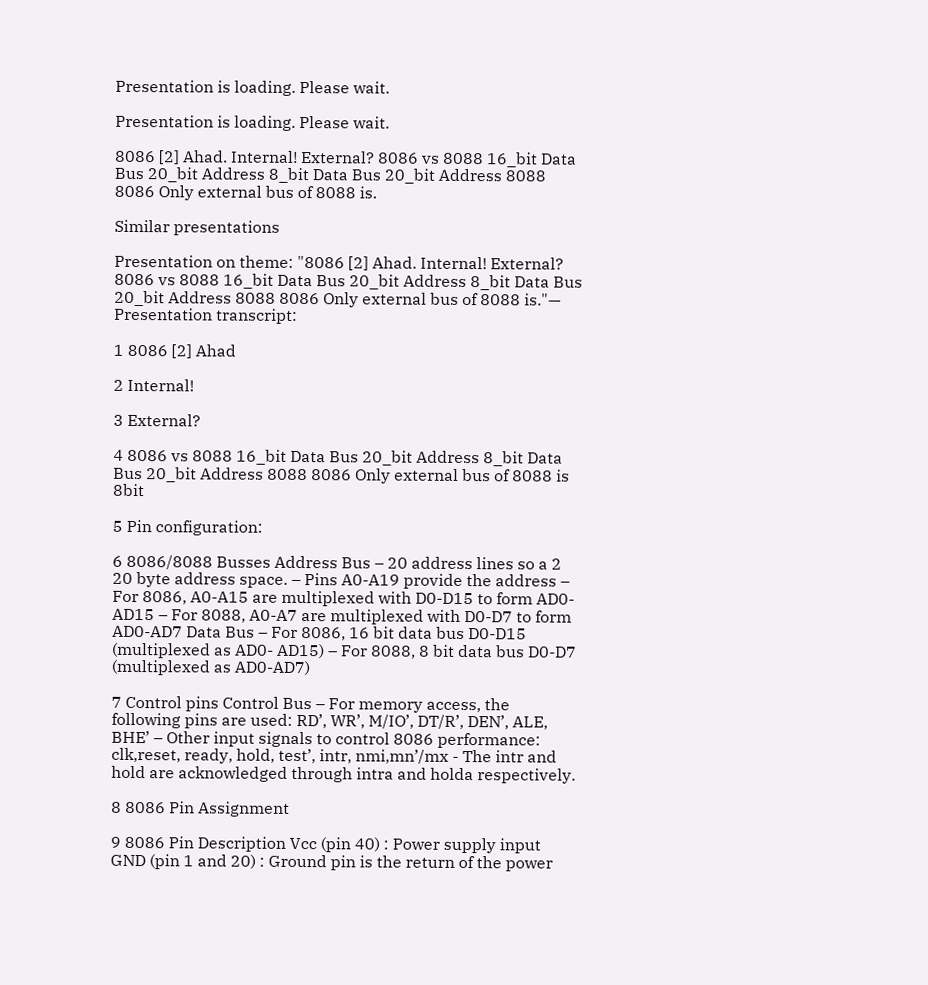Presentation is loading. Please wait.

Presentation is loading. Please wait.

8086 [2] Ahad. Internal! External? 8086 vs 8088 16_bit Data Bus 20_bit Address 8_bit Data Bus 20_bit Address 8088 8086 Only external bus of 8088 is.

Similar presentations

Presentation on theme: "8086 [2] Ahad. Internal! External? 8086 vs 8088 16_bit Data Bus 20_bit Address 8_bit Data Bus 20_bit Address 8088 8086 Only external bus of 8088 is."— Presentation transcript:

1 8086 [2] Ahad

2 Internal!

3 External?

4 8086 vs 8088 16_bit Data Bus 20_bit Address 8_bit Data Bus 20_bit Address 8088 8086 Only external bus of 8088 is 8bit

5 Pin configuration:

6 8086/8088 Busses Address Bus – 20 address lines so a 2 20 byte address space. – Pins A0-A19 provide the address – For 8086, A0-A15 are multiplexed with D0-D15 to form AD0-AD15 – For 8088, A0-A7 are multiplexed with D0-D7 to form AD0-AD7 Data Bus – For 8086, 16 bit data bus D0-D15 (multiplexed as AD0- AD15) – For 8088, 8 bit data bus D0-D7 (multiplexed as AD0-AD7)

7 Control pins Control Bus – For memory access, the following pins are used: RD’, WR’, M/IO’, DT/R’, DEN’, ALE, BHE’ – Other input signals to control 8086 performance: clk,reset, ready, hold, test’, intr, nmi,mn’/mx - The intr and hold are acknowledged through intra and holda respectively.

8 8086 Pin Assignment

9 8086 Pin Description Vcc (pin 40) : Power supply input GND (pin 1 and 20) : Ground pin is the return of the power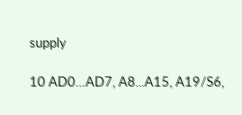supply

10 AD0…AD7, A8...A15, A19/S6,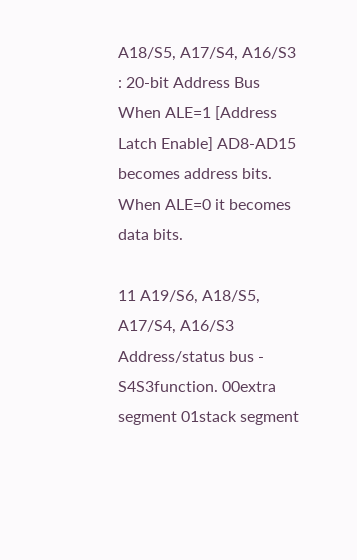A18/S5, A17/S4, A16/S3 : 20-bit Address Bus When ALE=1 [Address Latch Enable] AD8-AD15 becomes address bits. When ALE=0 it becomes data bits.

11 A19/S6, A18/S5, A17/S4, A16/S3 Address/status bus - S4S3function. 00extra segment 01stack segment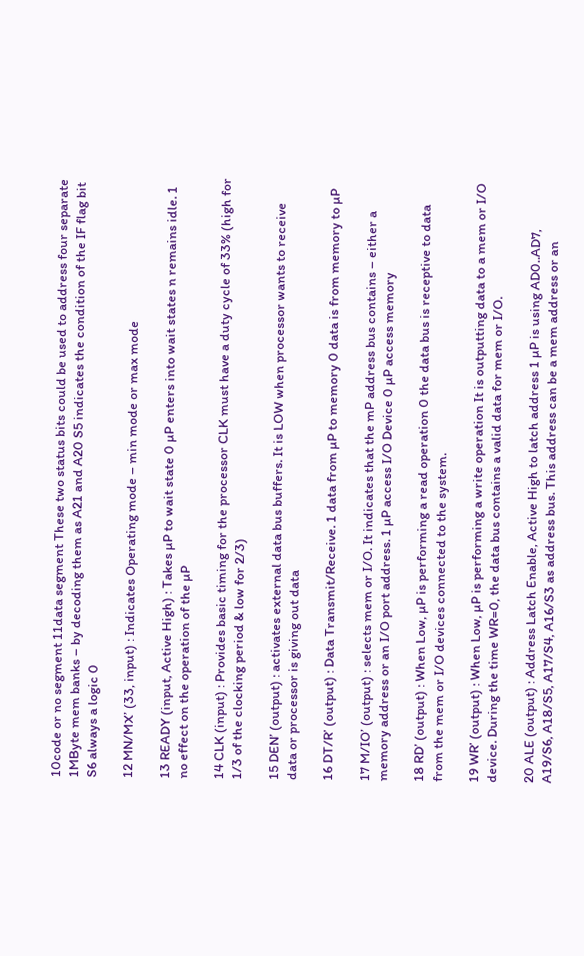10code or no segment 11data segment These two status bits could be used to address four separate 1MByte mem banks – by decoding them as A21 and A20 S5 indicates the condition of the IF flag bit S6 always a logic 0

12 MN/MX’ (33, input) : Indicates Operating mode – min mode or max mode

13 READY (input, Active High) : Takes µP to wait state 0 µP enters into wait states n remains idle. 1 no effect on the operation of the µP

14 CLK (input) : Provides basic timing for the processor CLK must have a duty cycle of 33% (high for 1/3 of the clocking period & low for 2/3)

15 DEN’ (output) : activates external data bus buffers. It is LOW when processor wants to receive data or processor is giving out data

16 DT/R’ (output) : Data Transmit/Receive. 1 data from µP to memory 0 data is from memory to µP

17 M/IO’ (output) : selects mem or I/O. It indicates that the mP address bus contains – either a memory address or an I/O port address. 1 µP access I/O Device 0 µP access memory

18 RD’ (output) : When Low, µP is performing a read operation 0 the data bus is receptive to data from the mem or I/O devices connected to the system.

19 WR’ (output) : When Low, µP is performing a write operation It is outputting data to a mem or I/O device. During the time WR=0, the data bus contains a valid data for mem or I/O.

20 ALE (output) : Address Latch Enable, Active High to latch address 1 µP is using AD0..AD7, A19/S6, A18/S5, A17/S4, A16/S3 as address bus. This address can be a mem address or an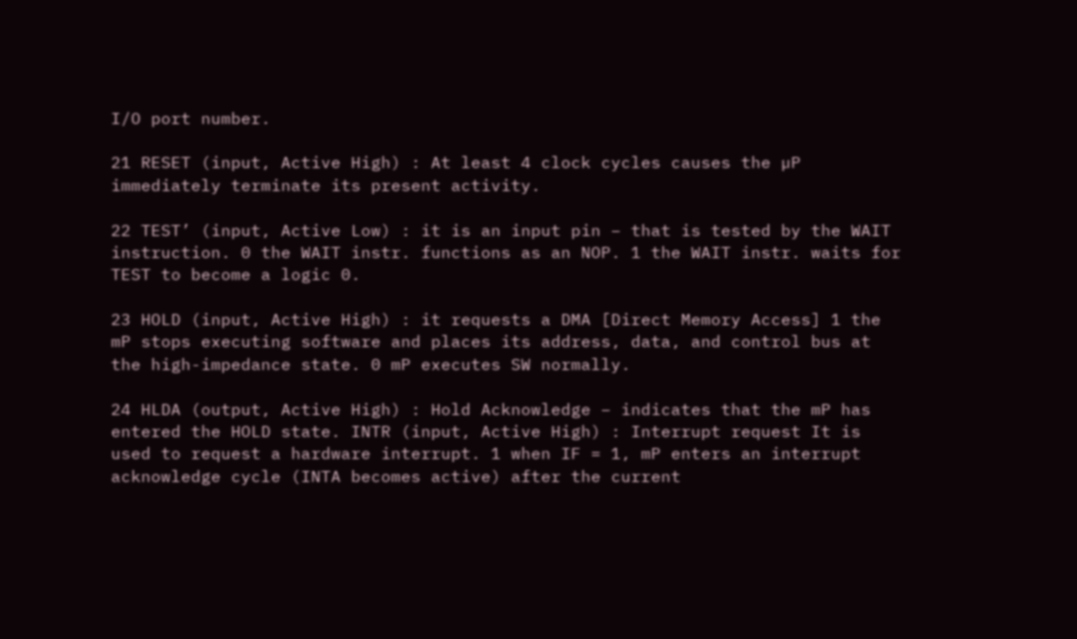I/O port number.

21 RESET (input, Active High) : At least 4 clock cycles causes the µP immediately terminate its present activity.

22 TEST’ (input, Active Low) : it is an input pin – that is tested by the WAIT instruction. 0 the WAIT instr. functions as an NOP. 1 the WAIT instr. waits for TEST to become a logic 0.

23 HOLD (input, Active High) : it requests a DMA [Direct Memory Access] 1 the mP stops executing software and places its address, data, and control bus at the high-impedance state. 0 mP executes SW normally.

24 HLDA (output, Active High) : Hold Acknowledge – indicates that the mP has entered the HOLD state. INTR (input, Active High) : Interrupt request It is used to request a hardware interrupt. 1 when IF = 1, mP enters an interrupt acknowledge cycle (INTA becomes active) after the current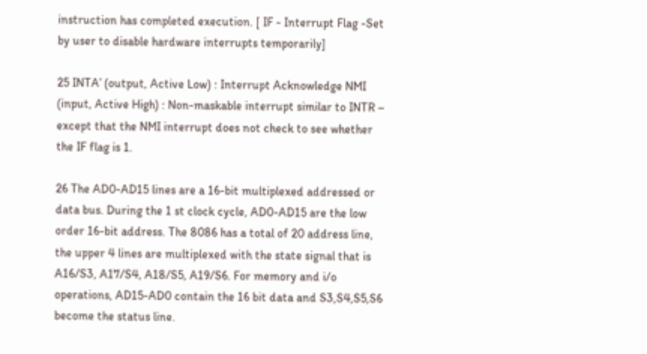instruction has completed execution. [ IF - Interrupt Flag -Set by user to disable hardware interrupts temporarily]

25 INTA’ (output, Active Low) : Interrupt Acknowledge NMI (input, Active High) : Non-maskable interrupt similar to INTR – except that the NMI interrupt does not check to see whether the IF flag is 1.

26 The AD0-AD15 lines are a 16-bit multiplexed addressed or data bus. During the 1 st clock cycle, AD0-AD15 are the low order 16-bit address. The 8086 has a total of 20 address line, the upper 4 lines are multiplexed with the state signal that is A16/S3, A17/S4, A18/S5, A19/S6. For memory and i/o operations, AD15-AD0 contain the 16 bit data and S3,S4,S5,S6 become the status line.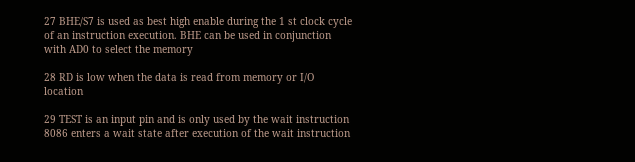27 BHE/S7 is used as best high enable during the 1 st clock cycle of an instruction execution. BHE can be used in conjunction with AD0 to select the memory

28 RD is low when the data is read from memory or I/O location

29 TEST is an input pin and is only used by the wait instruction 8086 enters a wait state after execution of the wait instruction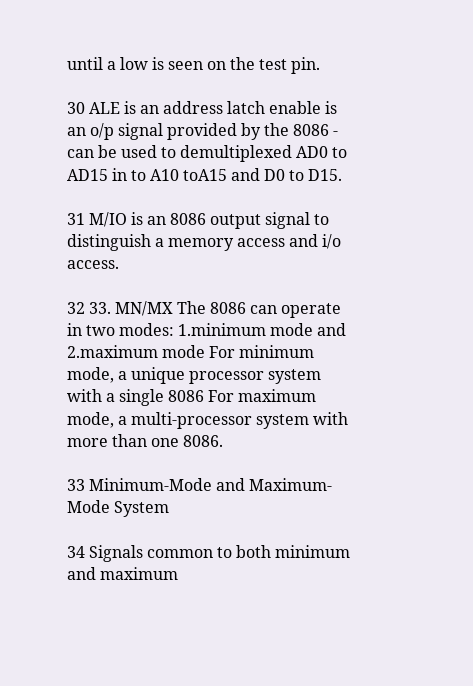until a low is seen on the test pin.

30 ALE is an address latch enable is an o/p signal provided by the 8086 - can be used to demultiplexed AD0 to AD15 in to A10 toA15 and D0 to D15.

31 M/IO is an 8086 output signal to distinguish a memory access and i/o access.

32 33. MN/MX The 8086 can operate in two modes: 1.minimum mode and 2.maximum mode For minimum mode, a unique processor system with a single 8086 For maximum mode, a multi-processor system with more than one 8086.

33 Minimum-Mode and Maximum- Mode System

34 Signals common to both minimum and maximum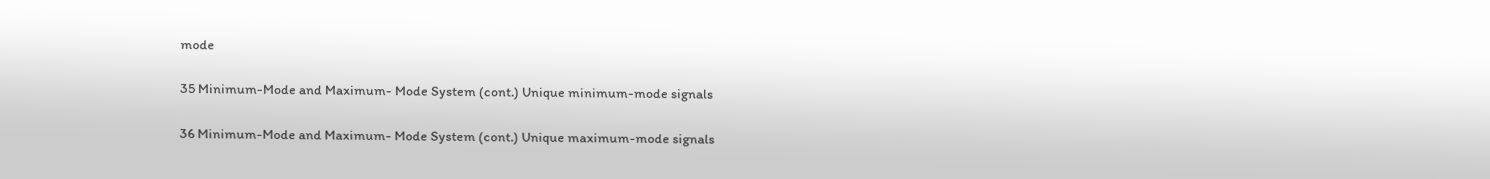mode

35 Minimum-Mode and Maximum- Mode System (cont.) Unique minimum-mode signals

36 Minimum-Mode and Maximum- Mode System (cont.) Unique maximum-mode signals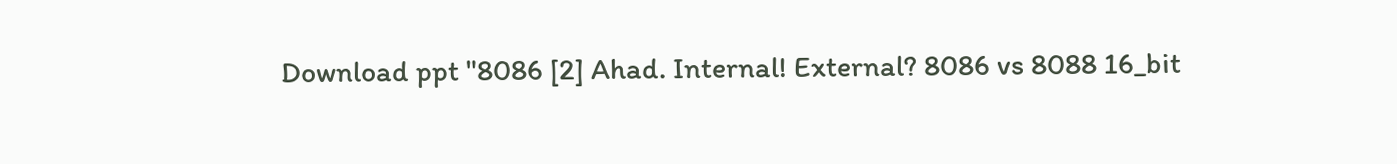Download ppt "8086 [2] Ahad. Internal! External? 8086 vs 8088 16_bit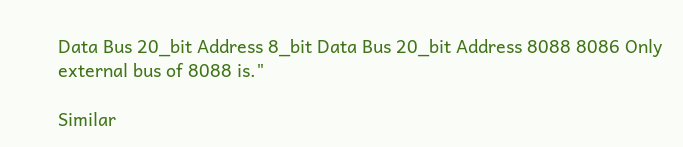Data Bus 20_bit Address 8_bit Data Bus 20_bit Address 8088 8086 Only external bus of 8088 is."

Similar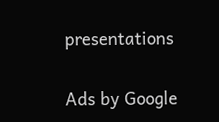presentations

Ads by Google